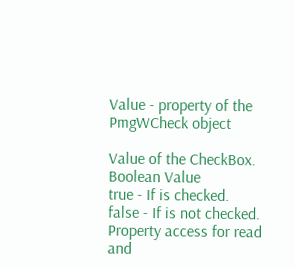Value - property of the PmgWCheck object

Value of the CheckBox.
Boolean Value
true - If is checked.
false - If is not checked.
Property access for read and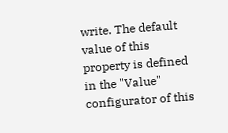write. The default value of this property is defined in the "Value" configurator of this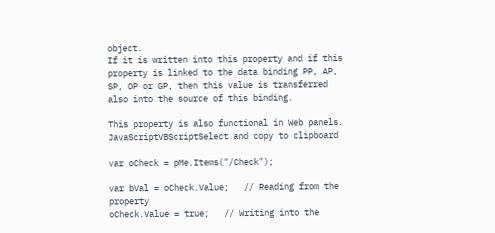object.
If it is written into this property and if this property is linked to the data binding PP, AP, SP, OP or GP, then this value is transferred also into the source of this binding.

This property is also functional in Web panels.
JavaScriptVBScriptSelect and copy to clipboard

var oCheck = pMe.Items("/Check");

var bVal = oCheck.Value;   // Reading from the property
oCheck.Value = true;   // Writing into the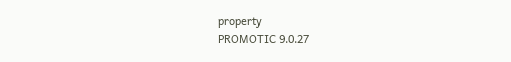property
PROMOTIC 9.0.27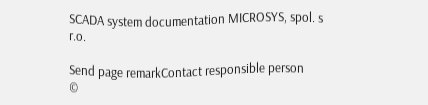SCADA system documentation MICROSYS, spol. s r.o.

Send page remarkContact responsible person
©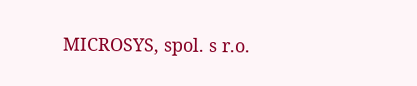MICROSYS, spol. s r.o.